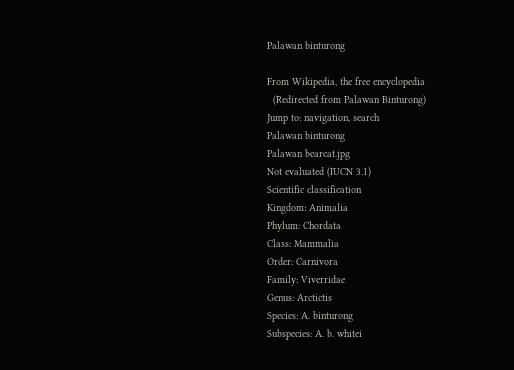Palawan binturong

From Wikipedia, the free encyclopedia
  (Redirected from Palawan Binturong)
Jump to: navigation, search
Palawan binturong
Palawan bearcat.jpg
Not evaluated (IUCN 3.1)
Scientific classification
Kingdom: Animalia
Phylum: Chordata
Class: Mammalia
Order: Carnivora
Family: Viverridae
Genus: Arctictis
Species: A. binturong
Subspecies: A. b. whitei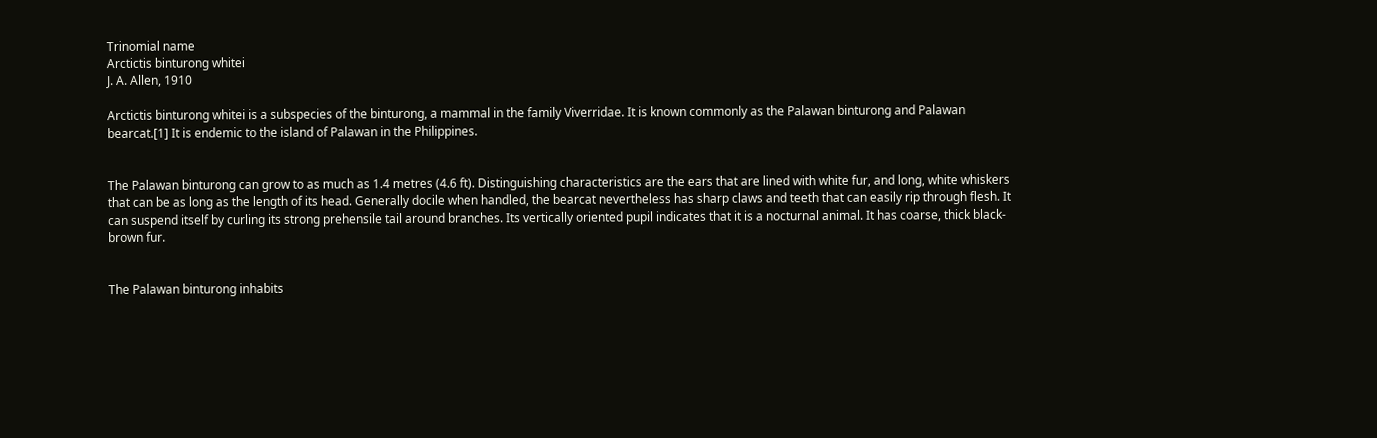Trinomial name
Arctictis binturong whitei
J. A. Allen, 1910

Arctictis binturong whitei is a subspecies of the binturong, a mammal in the family Viverridae. It is known commonly as the Palawan binturong and Palawan bearcat.[1] It is endemic to the island of Palawan in the Philippines.


The Palawan binturong can grow to as much as 1.4 metres (4.6 ft). Distinguishing characteristics are the ears that are lined with white fur, and long, white whiskers that can be as long as the length of its head. Generally docile when handled, the bearcat nevertheless has sharp claws and teeth that can easily rip through flesh. It can suspend itself by curling its strong prehensile tail around branches. Its vertically oriented pupil indicates that it is a nocturnal animal. It has coarse, thick black-brown fur.


The Palawan binturong inhabits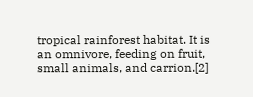tropical rainforest habitat. It is an omnivore, feeding on fruit, small animals, and carrion.[2]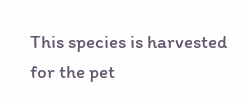This species is harvested for the pet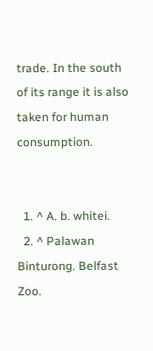trade. In the south of its range it is also taken for human consumption.


  1. ^ A. b. whitei.
  2. ^ Palawan Binturong. Belfast Zoo.